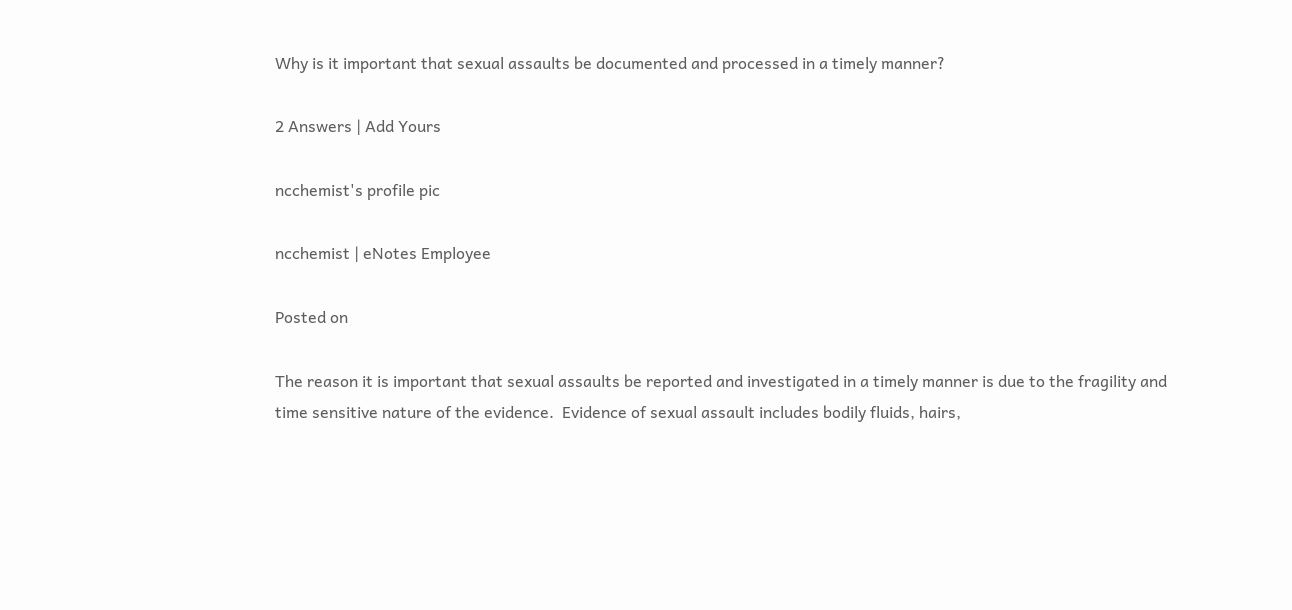Why is it important that sexual assaults be documented and processed in a timely manner?

2 Answers | Add Yours

ncchemist's profile pic

ncchemist | eNotes Employee

Posted on

The reason it is important that sexual assaults be reported and investigated in a timely manner is due to the fragility and time sensitive nature of the evidence.  Evidence of sexual assault includes bodily fluids, hairs,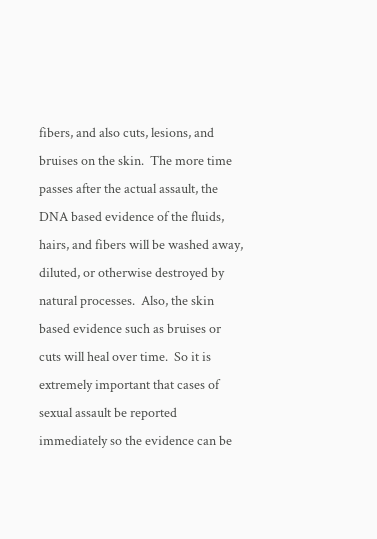fibers, and also cuts, lesions, and bruises on the skin.  The more time passes after the actual assault, the DNA based evidence of the fluids, hairs, and fibers will be washed away, diluted, or otherwise destroyed by natural processes.  Also, the skin based evidence such as bruises or cuts will heal over time.  So it is extremely important that cases of sexual assault be reported immediately so the evidence can be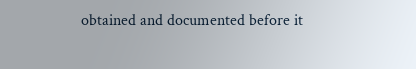obtained and documented before it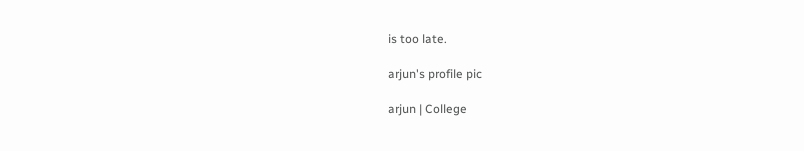is too late.

arjun's profile pic

arjun | College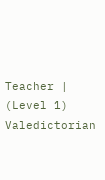Teacher | (Level 1) Valedictorian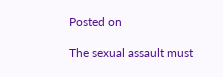Posted on

The sexual assault must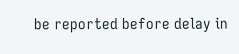be reported before delay in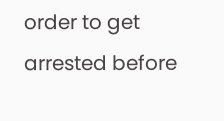order to get arrested before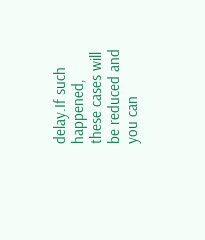delay.If such happened, these cases will be reduced and you can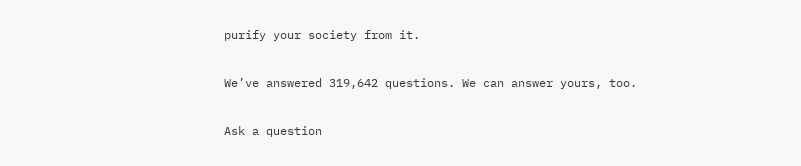purify your society from it.

We’ve answered 319,642 questions. We can answer yours, too.

Ask a question